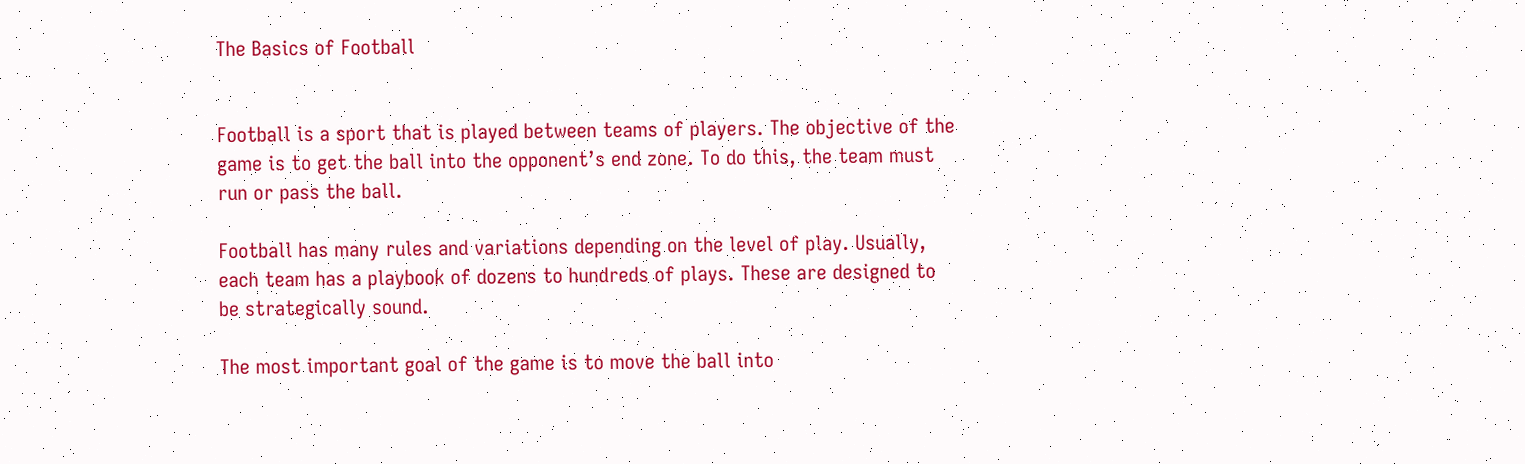The Basics of Football


Football is a sport that is played between teams of players. The objective of the game is to get the ball into the opponent’s end zone. To do this, the team must run or pass the ball.

Football has many rules and variations depending on the level of play. Usually, each team has a playbook of dozens to hundreds of plays. These are designed to be strategically sound.

The most important goal of the game is to move the ball into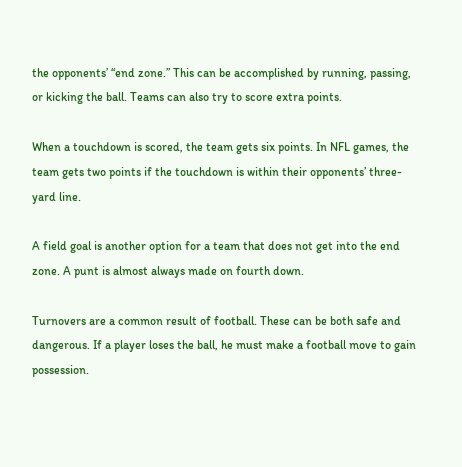the opponents’ “end zone.” This can be accomplished by running, passing, or kicking the ball. Teams can also try to score extra points.

When a touchdown is scored, the team gets six points. In NFL games, the team gets two points if the touchdown is within their opponents’ three-yard line.

A field goal is another option for a team that does not get into the end zone. A punt is almost always made on fourth down.

Turnovers are a common result of football. These can be both safe and dangerous. If a player loses the ball, he must make a football move to gain possession.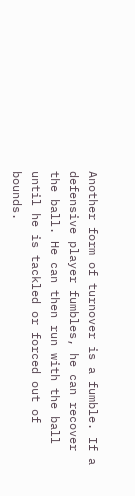Another form of turnover is a fumble. If a defensive player fumbles, he can recover the ball. He can then run with the ball until he is tackled or forced out of bounds.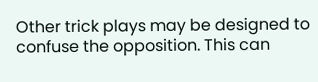Other trick plays may be designed to confuse the opposition. This can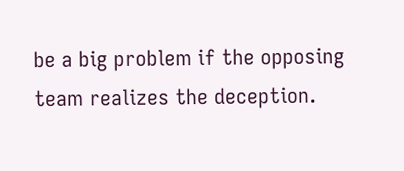be a big problem if the opposing team realizes the deception.